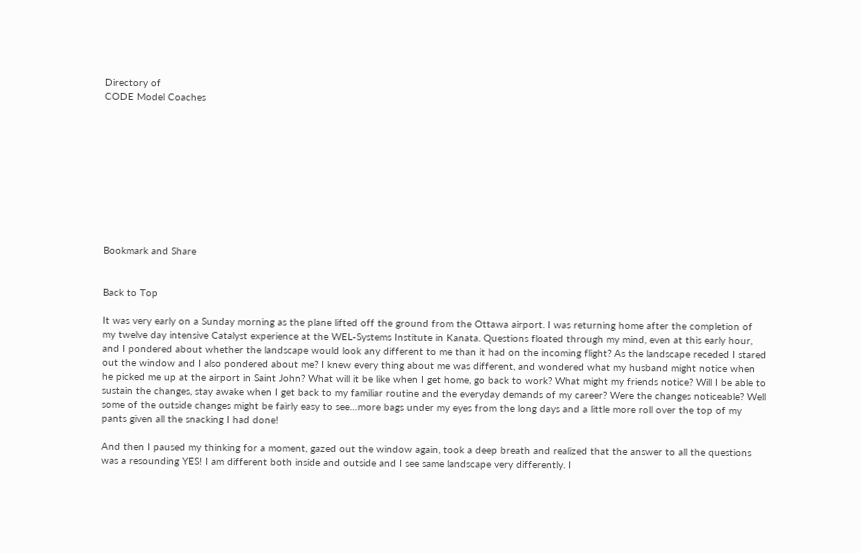Directory of
CODE Model Coaches










Bookmark and Share


Back to Top

It was very early on a Sunday morning as the plane lifted off the ground from the Ottawa airport. I was returning home after the completion of my twelve day intensive Catalyst experience at the WEL-Systems Institute in Kanata. Questions floated through my mind, even at this early hour, and I pondered about whether the landscape would look any different to me than it had on the incoming flight? As the landscape receded I stared out the window and I also pondered about me? I knew every thing about me was different, and wondered what my husband might notice when he picked me up at the airport in Saint John? What will it be like when I get home, go back to work? What might my friends notice? Will I be able to sustain the changes, stay awake when I get back to my familiar routine and the everyday demands of my career? Were the changes noticeable? Well some of the outside changes might be fairly easy to see…more bags under my eyes from the long days and a little more roll over the top of my pants given all the snacking I had done!

And then I paused my thinking for a moment, gazed out the window again, took a deep breath and realized that the answer to all the questions was a resounding YES! I am different both inside and outside and I see same landscape very differently. I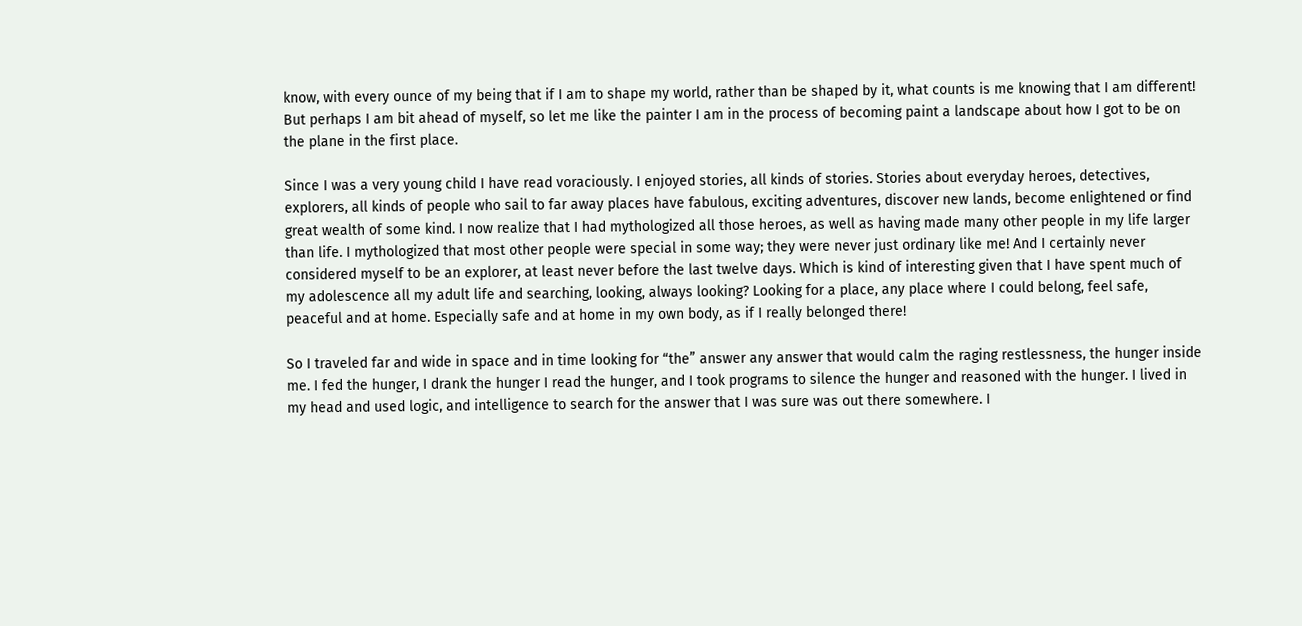know, with every ounce of my being that if I am to shape my world, rather than be shaped by it, what counts is me knowing that I am different! But perhaps I am bit ahead of myself, so let me like the painter I am in the process of becoming paint a landscape about how I got to be on the plane in the first place.

Since I was a very young child I have read voraciously. I enjoyed stories, all kinds of stories. Stories about everyday heroes, detectives, explorers, all kinds of people who sail to far away places have fabulous, exciting adventures, discover new lands, become enlightened or find great wealth of some kind. I now realize that I had mythologized all those heroes, as well as having made many other people in my life larger than life. I mythologized that most other people were special in some way; they were never just ordinary like me! And I certainly never considered myself to be an explorer, at least never before the last twelve days. Which is kind of interesting given that I have spent much of my adolescence all my adult life and searching, looking, always looking? Looking for a place, any place where I could belong, feel safe, peaceful and at home. Especially safe and at home in my own body, as if I really belonged there!

So I traveled far and wide in space and in time looking for “the” answer any answer that would calm the raging restlessness, the hunger inside me. I fed the hunger, I drank the hunger I read the hunger, and I took programs to silence the hunger and reasoned with the hunger. I lived in my head and used logic, and intelligence to search for the answer that I was sure was out there somewhere. I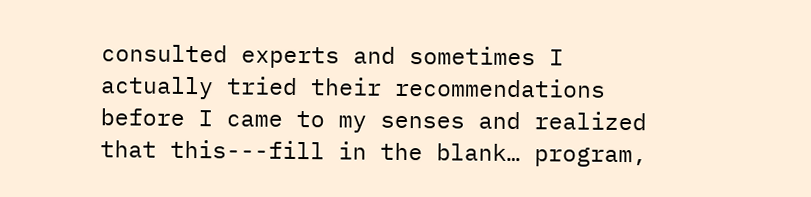consulted experts and sometimes I actually tried their recommendations before I came to my senses and realized that this---fill in the blank… program,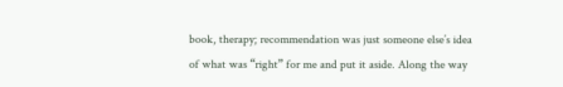book, therapy; recommendation was just someone else’s idea of what was “right” for me and put it aside. Along the way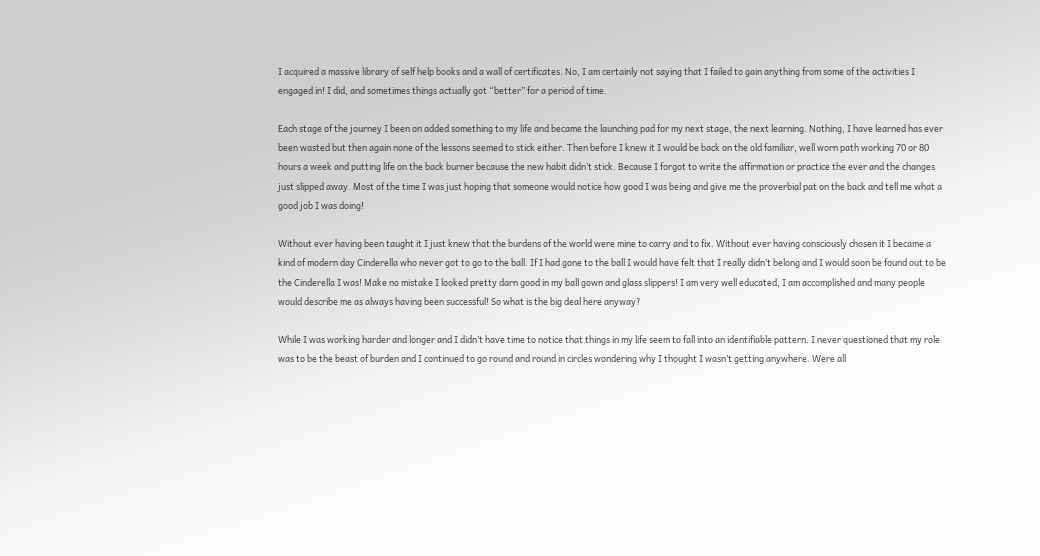I acquired a massive library of self help books and a wall of certificates. No, I am certainly not saying that I failed to gain anything from some of the activities I engaged in! I did, and sometimes things actually got “better” for a period of time.

Each stage of the journey I been on added something to my life and became the launching pad for my next stage, the next learning. Nothing, I have learned has ever been wasted but then again none of the lessons seemed to stick either. Then before I knew it I would be back on the old familiar, well worn path working 70 or 80 hours a week and putting life on the back burner because the new habit didn’t stick. Because I forgot to write the affirmation or practice the ever and the changes just slipped away. Most of the time I was just hoping that someone would notice how good I was being and give me the proverbial pat on the back and tell me what a good job I was doing!

Without ever having been taught it I just knew that the burdens of the world were mine to carry and to fix. Without ever having consciously chosen it I became a kind of modern day Cinderella who never got to go to the ball. If I had gone to the ball I would have felt that I really didn’t belong and I would soon be found out to be the Cinderella I was! Make no mistake I looked pretty darn good in my ball gown and glass slippers! I am very well educated, I am accomplished and many people would describe me as always having been successful! So what is the big deal here anyway?

While I was working harder and longer and I didn’t have time to notice that things in my life seem to fall into an identifiable pattern. I never questioned that my role was to be the beast of burden and I continued to go round and round in circles wondering why I thought I wasn’t getting anywhere. Were all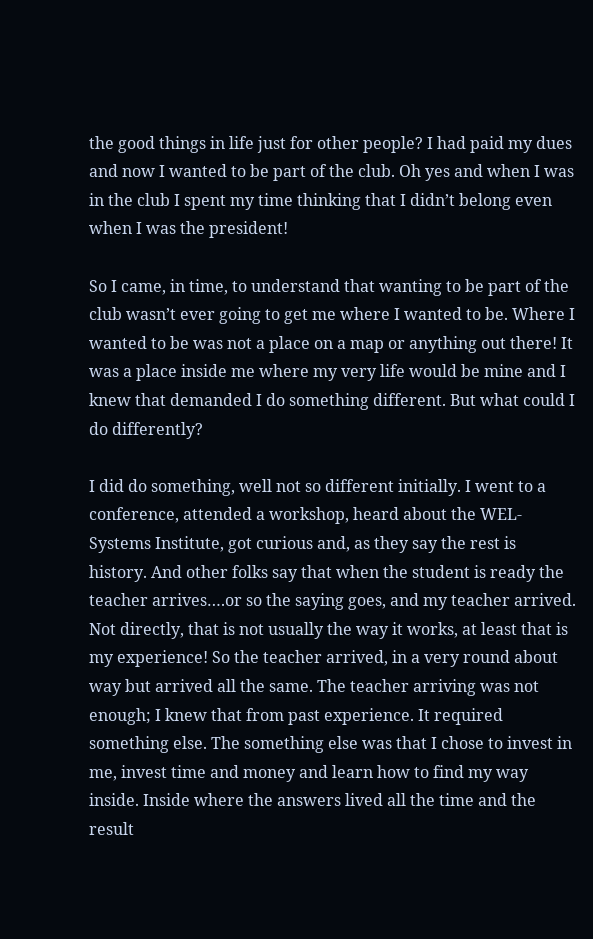the good things in life just for other people? I had paid my dues and now I wanted to be part of the club. Oh yes and when I was in the club I spent my time thinking that I didn’t belong even when I was the president!

So I came, in time, to understand that wanting to be part of the club wasn’t ever going to get me where I wanted to be. Where I wanted to be was not a place on a map or anything out there! It was a place inside me where my very life would be mine and I knew that demanded I do something different. But what could I do differently?

I did do something, well not so different initially. I went to a conference, attended a workshop, heard about the WEL-Systems Institute, got curious and, as they say the rest is history. And other folks say that when the student is ready the teacher arrives….or so the saying goes, and my teacher arrived. Not directly, that is not usually the way it works, at least that is my experience! So the teacher arrived, in a very round about way but arrived all the same. The teacher arriving was not enough; I knew that from past experience. It required something else. The something else was that I chose to invest in me, invest time and money and learn how to find my way inside. Inside where the answers lived all the time and the result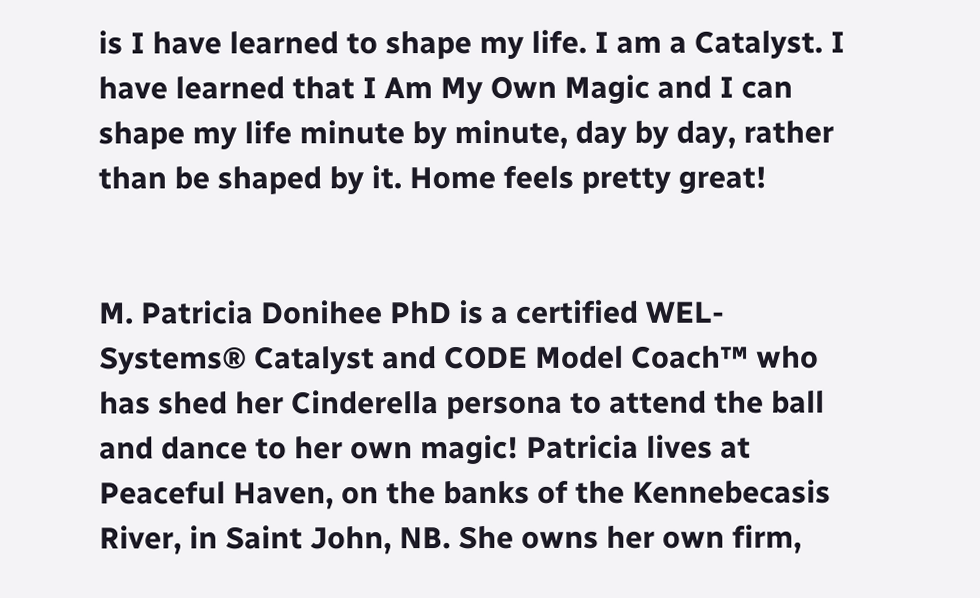is I have learned to shape my life. I am a Catalyst. I have learned that I Am My Own Magic and I can shape my life minute by minute, day by day, rather than be shaped by it. Home feels pretty great!


M. Patricia Donihee PhD is a certified WEL-Systems® Catalyst and CODE Model Coach™ who has shed her Cinderella persona to attend the ball and dance to her own magic! Patricia lives at Peaceful Haven, on the banks of the Kennebecasis River, in Saint John, NB. She owns her own firm,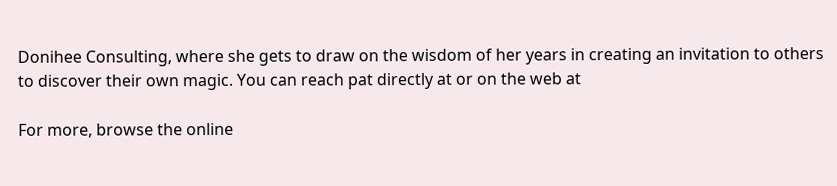Donihee Consulting, where she gets to draw on the wisdom of her years in creating an invitation to others to discover their own magic. You can reach pat directly at or on the web at

For more, browse the online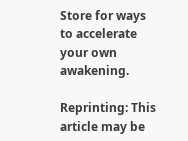Store for ways to accelerate your own awakening.

Reprinting: This article may be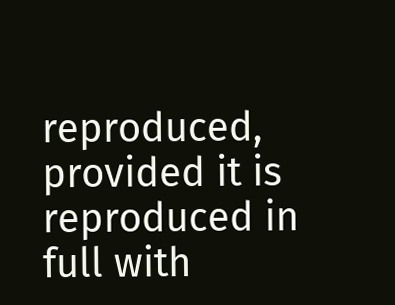reproduced, provided it is reproduced in full with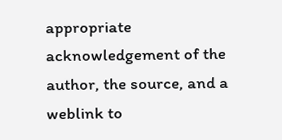appropriate acknowledgement of the author, the source, and a weblink to